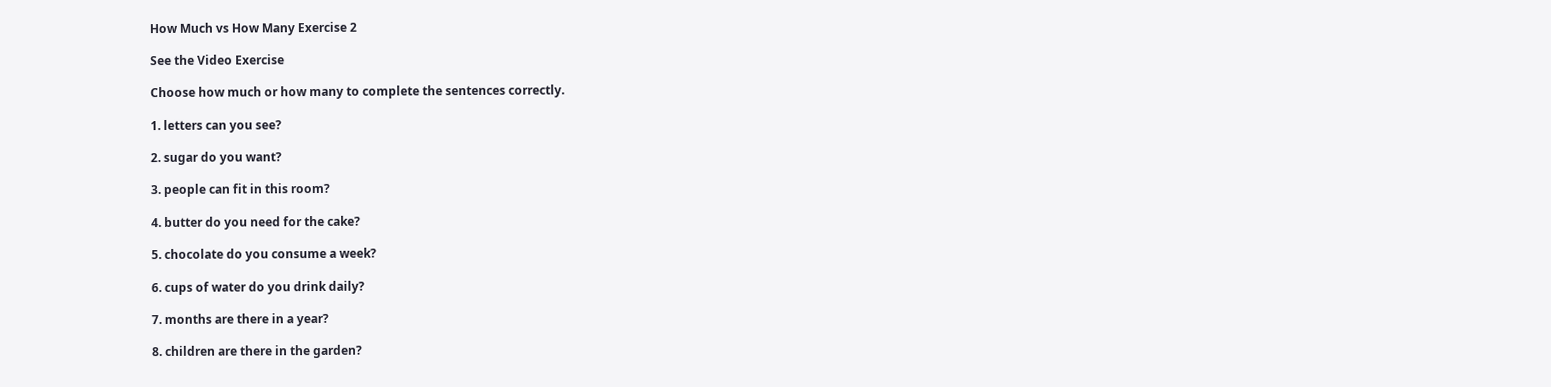How Much vs How Many Exercise 2

See the Video Exercise

Choose how much or how many to complete the sentences correctly.

1. letters can you see?

2. sugar do you want?

3. people can fit in this room?

4. butter do you need for the cake?

5. chocolate do you consume a week?

6. cups of water do you drink daily?

7. months are there in a year?

8. children are there in the garden?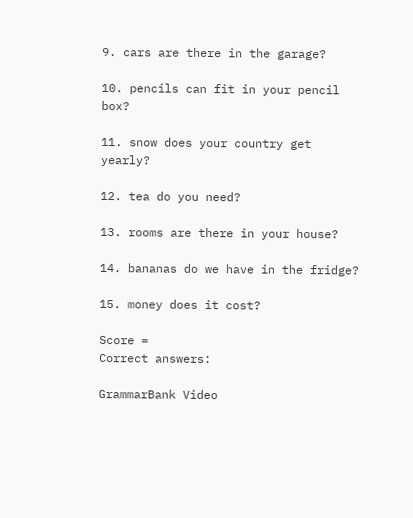9. cars are there in the garage?

10. pencils can fit in your pencil box?

11. snow does your country get yearly?

12. tea do you need?

13. rooms are there in your house?

14. bananas do we have in the fridge?

15. money does it cost?

Score =
Correct answers:

GrammarBank Video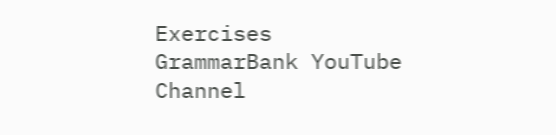Exercises
GrammarBank YouTube Channel